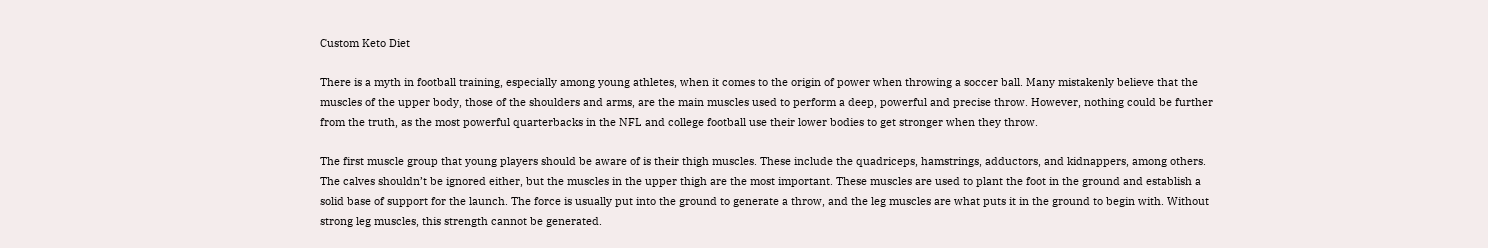Custom Keto Diet

There is a myth in football training, especially among young athletes, when it comes to the origin of power when throwing a soccer ball. Many mistakenly believe that the muscles of the upper body, those of the shoulders and arms, are the main muscles used to perform a deep, powerful and precise throw. However, nothing could be further from the truth, as the most powerful quarterbacks in the NFL and college football use their lower bodies to get stronger when they throw.

The first muscle group that young players should be aware of is their thigh muscles. These include the quadriceps, hamstrings, adductors, and kidnappers, among others. The calves shouldn’t be ignored either, but the muscles in the upper thigh are the most important. These muscles are used to plant the foot in the ground and establish a solid base of support for the launch. The force is usually put into the ground to generate a throw, and the leg muscles are what puts it in the ground to begin with. Without strong leg muscles, this strength cannot be generated.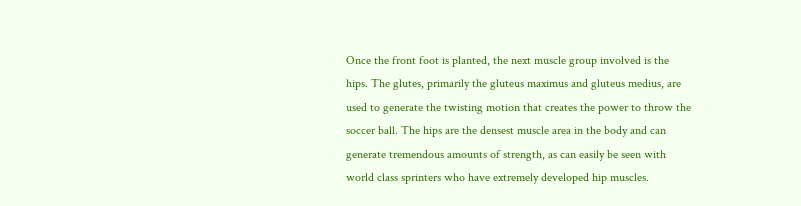Once the front foot is planted, the next muscle group involved is the hips. The glutes, primarily the gluteus maximus and gluteus medius, are used to generate the twisting motion that creates the power to throw the soccer ball. The hips are the densest muscle area in the body and can generate tremendous amounts of strength, as can easily be seen with world class sprinters who have extremely developed hip muscles.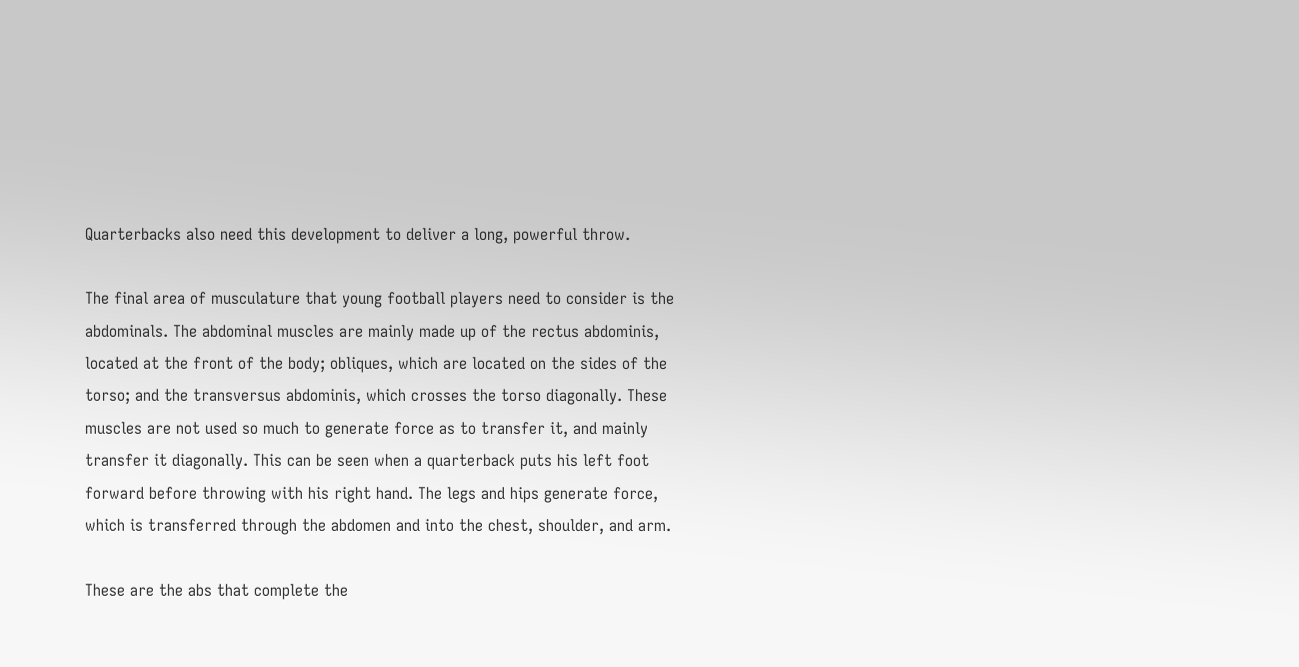Quarterbacks also need this development to deliver a long, powerful throw.

The final area of musculature that young football players need to consider is the abdominals. The abdominal muscles are mainly made up of the rectus abdominis, located at the front of the body; obliques, which are located on the sides of the torso; and the transversus abdominis, which crosses the torso diagonally. These muscles are not used so much to generate force as to transfer it, and mainly transfer it diagonally. This can be seen when a quarterback puts his left foot forward before throwing with his right hand. The legs and hips generate force, which is transferred through the abdomen and into the chest, shoulder, and arm.

These are the abs that complete the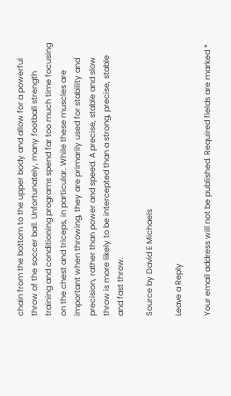chain from the bottom to the upper body and allow for a powerful throw of the soccer ball. Unfortunately, many football strength training and conditioning programs spend far too much time focusing on the chest and triceps, in particular. While these muscles are important when throwing, they are primarily used for stability and precision, rather than power and speed. A precise, stable and slow throw is more likely to be intercepted than a strong, precise, stable and fast throw.

Source by David E Michaels

Leave a Reply

Your email address will not be published. Required fields are marked *